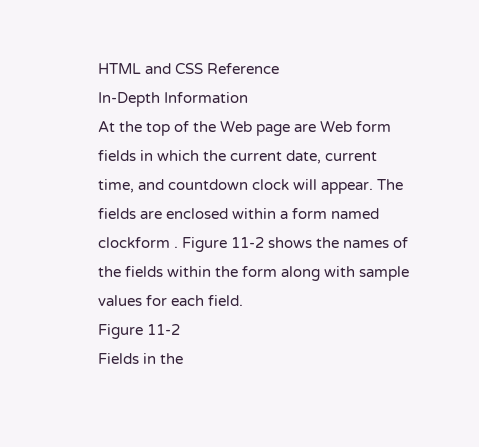HTML and CSS Reference
In-Depth Information
At the top of the Web page are Web form fields in which the current date, current
time, and countdown clock will appear. The fields are enclosed within a form named
clockform . Figure 11-2 shows the names of the fields within the form along with sample
values for each field.
Figure 11-2
Fields in the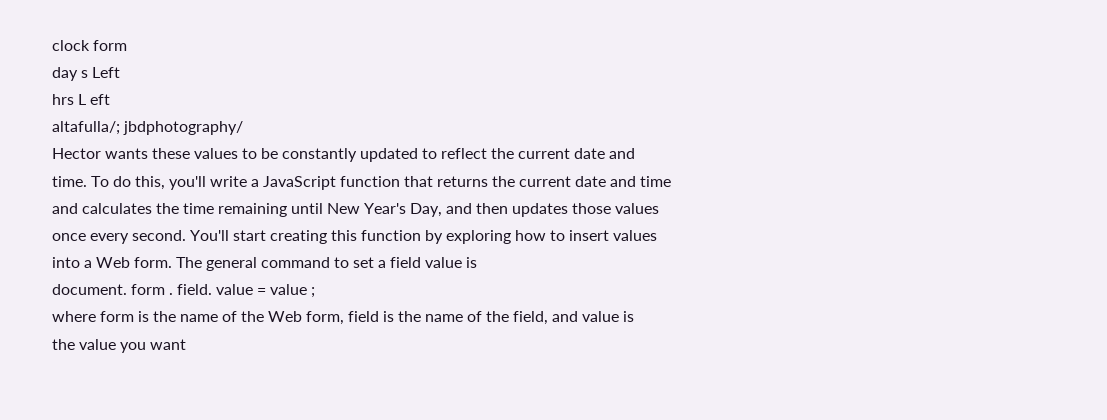clock form
day s Left
hrs L eft
altafulla/; jbdphotography/
Hector wants these values to be constantly updated to reflect the current date and
time. To do this, you'll write a JavaScript function that returns the current date and time
and calculates the time remaining until New Year's Day, and then updates those values
once every second. You'll start creating this function by exploring how to insert values
into a Web form. The general command to set a field value is
document. form . field. value = value ;
where form is the name of the Web form, field is the name of the field, and value is
the value you want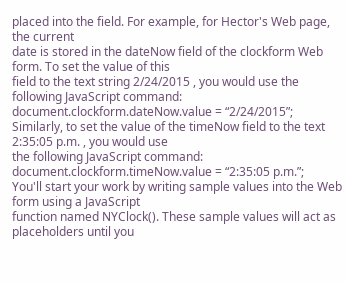placed into the field. For example, for Hector's Web page, the current
date is stored in the dateNow field of the clockform Web form. To set the value of this
field to the text string 2/24/2015 , you would use the following JavaScript command:
document.clockform.dateNow.value = “2/24/2015”;
Similarly, to set the value of the timeNow field to the text 2:35:05 p.m. , you would use
the following JavaScript command:
document.clockform.timeNow.value = “2:35:05 p.m.”;
You'll start your work by writing sample values into the Web form using a JavaScript
function named NYClock(). These sample values will act as placeholders until you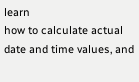learn
how to calculate actual date and time values, and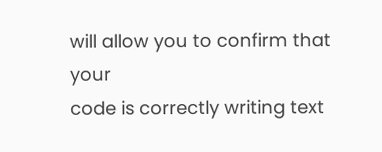will allow you to confirm that your
code is correctly writing text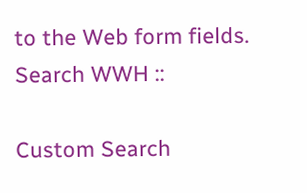to the Web form fields.
Search WWH ::

Custom Search